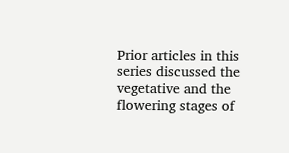Prior articles in this series discussed the vegetative and the flowering stages of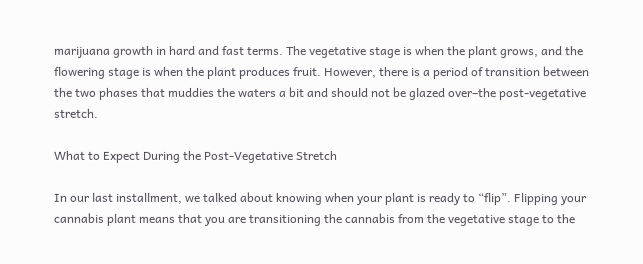marijuana growth in hard and fast terms. The vegetative stage is when the plant grows, and the flowering stage is when the plant produces fruit. However, there is a period of transition between the two phases that muddies the waters a bit and should not be glazed over–the post-vegetative stretch.

What to Expect During the Post-Vegetative Stretch

In our last installment, we talked about knowing when your plant is ready to “flip”. Flipping your cannabis plant means that you are transitioning the cannabis from the vegetative stage to the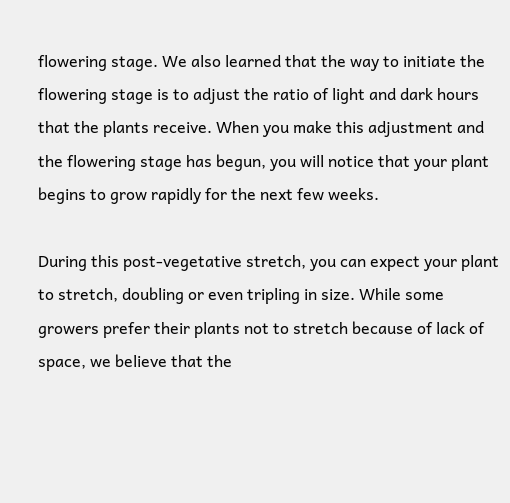flowering stage. We also learned that the way to initiate the flowering stage is to adjust the ratio of light and dark hours that the plants receive. When you make this adjustment and the flowering stage has begun, you will notice that your plant begins to grow rapidly for the next few weeks.

During this post-vegetative stretch, you can expect your plant to stretch, doubling or even tripling in size. While some growers prefer their plants not to stretch because of lack of space, we believe that the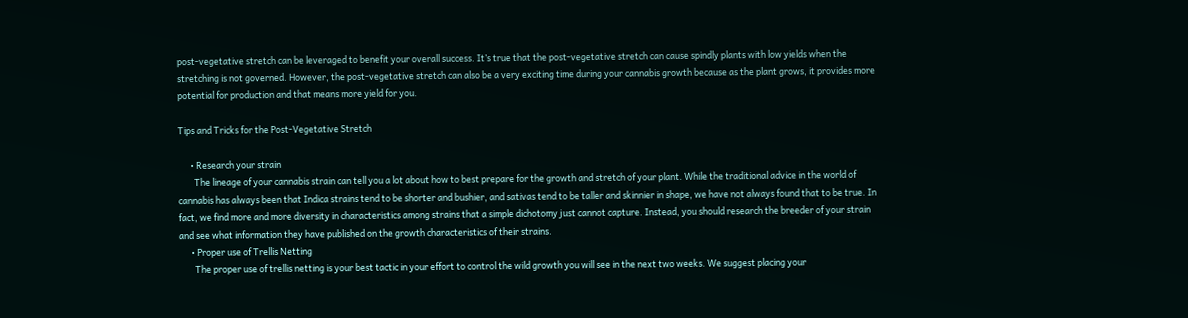post-vegetative stretch can be leveraged to benefit your overall success. It’s true that the post-vegetative stretch can cause spindly plants with low yields when the stretching is not governed. However, the post-vegetative stretch can also be a very exciting time during your cannabis growth because as the plant grows, it provides more potential for production and that means more yield for you.

Tips and Tricks for the Post-Vegetative Stretch

      • Research your strain
        The lineage of your cannabis strain can tell you a lot about how to best prepare for the growth and stretch of your plant. While the traditional advice in the world of cannabis has always been that Indica strains tend to be shorter and bushier, and sativas tend to be taller and skinnier in shape, we have not always found that to be true. In fact, we find more and more diversity in characteristics among strains that a simple dichotomy just cannot capture. Instead, you should research the breeder of your strain and see what information they have published on the growth characteristics of their strains.
      • Proper use of Trellis Netting
        The proper use of trellis netting is your best tactic in your effort to control the wild growth you will see in the next two weeks. We suggest placing your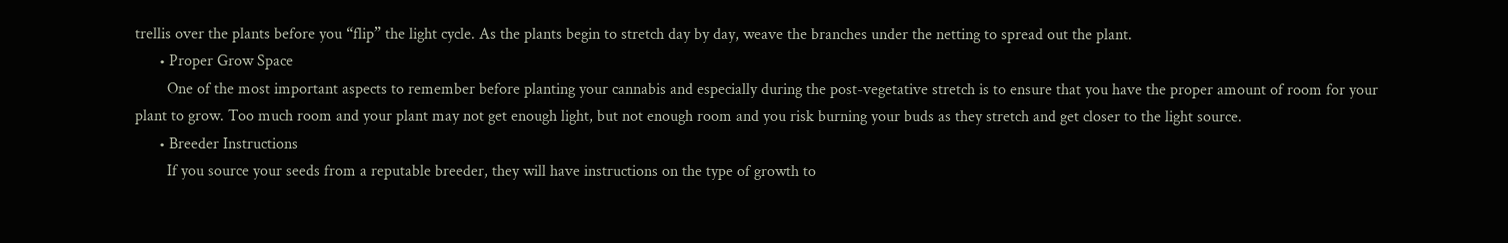trellis over the plants before you “flip” the light cycle. As the plants begin to stretch day by day, weave the branches under the netting to spread out the plant.
      • Proper Grow Space
        One of the most important aspects to remember before planting your cannabis and especially during the post-vegetative stretch is to ensure that you have the proper amount of room for your plant to grow. Too much room and your plant may not get enough light, but not enough room and you risk burning your buds as they stretch and get closer to the light source.
      • Breeder Instructions
        If you source your seeds from a reputable breeder, they will have instructions on the type of growth to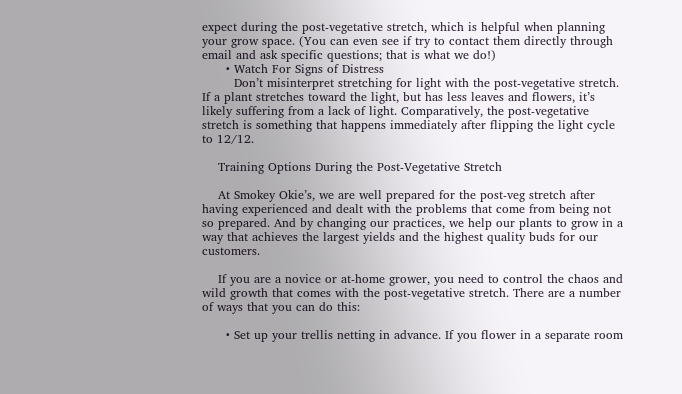expect during the post-vegetative stretch, which is helpful when planning your grow space. (You can even see if try to contact them directly through email and ask specific questions; that is what we do!)
      • Watch For Signs of Distress
        Don’t misinterpret stretching for light with the post-vegetative stretch. If a plant stretches toward the light, but has less leaves and flowers, it’s likely suffering from a lack of light. Comparatively, the post-vegetative stretch is something that happens immediately after flipping the light cycle to 12/12.

    Training Options During the Post-Vegetative Stretch

    At Smokey Okie’s, we are well prepared for the post-veg stretch after having experienced and dealt with the problems that come from being not so prepared. And by changing our practices, we help our plants to grow in a way that achieves the largest yields and the highest quality buds for our customers.

    If you are a novice or at-home grower, you need to control the chaos and wild growth that comes with the post-vegetative stretch. There are a number of ways that you can do this:

      • Set up your trellis netting in advance. If you flower in a separate room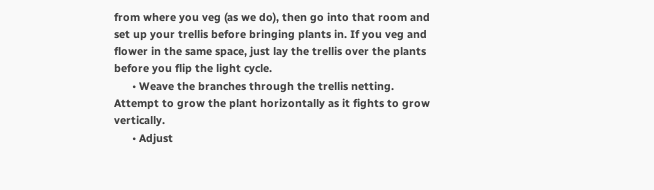from where you veg (as we do), then go into that room and set up your trellis before bringing plants in. If you veg and flower in the same space, just lay the trellis over the plants before you flip the light cycle.
      • Weave the branches through the trellis netting. Attempt to grow the plant horizontally as it fights to grow vertically.
      • Adjust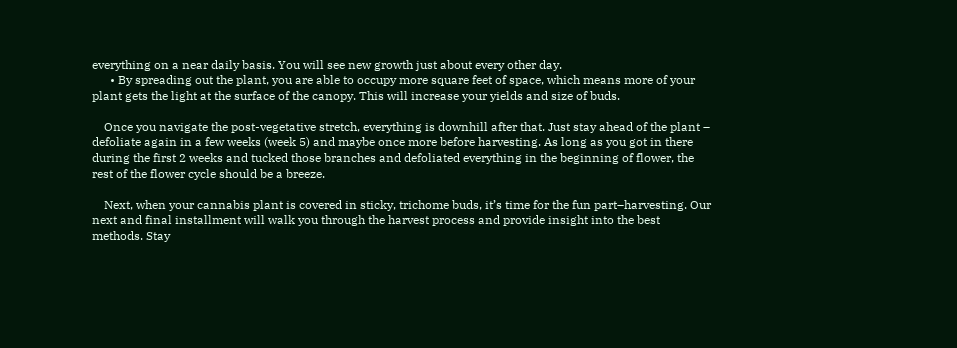everything on a near daily basis. You will see new growth just about every other day.
      • By spreading out the plant, you are able to occupy more square feet of space, which means more of your plant gets the light at the surface of the canopy. This will increase your yields and size of buds.

    Once you navigate the post-vegetative stretch, everything is downhill after that. Just stay ahead of the plant – defoliate again in a few weeks (week 5) and maybe once more before harvesting. As long as you got in there during the first 2 weeks and tucked those branches and defoliated everything in the beginning of flower, the rest of the flower cycle should be a breeze.

    Next, when your cannabis plant is covered in sticky, trichome buds, it’s time for the fun part–harvesting. Our next and final installment will walk you through the harvest process and provide insight into the best methods. Stay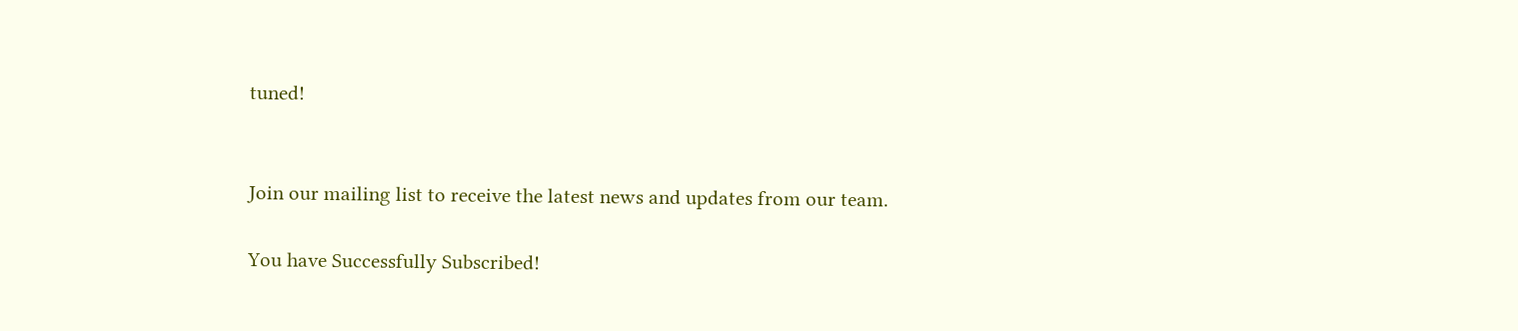tuned!


Join our mailing list to receive the latest news and updates from our team.

You have Successfully Subscribed!